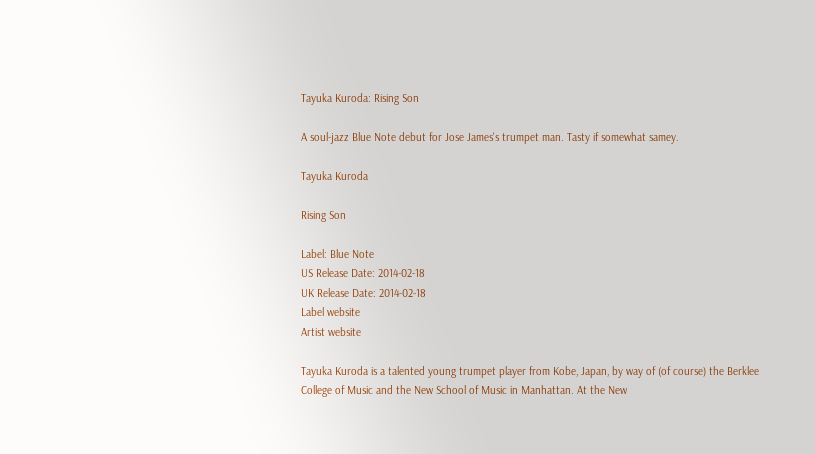Tayuka Kuroda: Rising Son

A soul-jazz Blue Note debut for Jose James's trumpet man. Tasty if somewhat samey.

Tayuka Kuroda

Rising Son

Label: Blue Note
US Release Date: 2014-02-18
UK Release Date: 2014-02-18
Label website
Artist website

Tayuka Kuroda is a talented young trumpet player from Kobe, Japan, by way of (of course) the Berklee College of Music and the New School of Music in Manhattan. At the New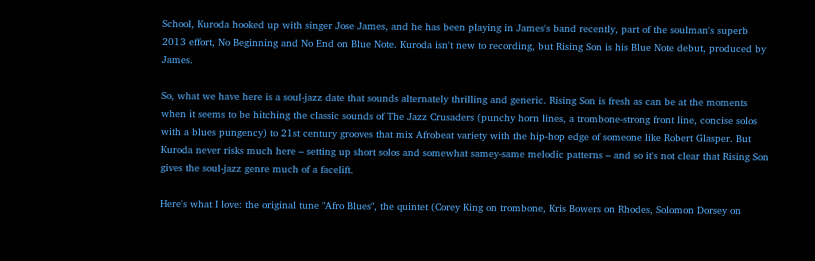School, Kuroda hooked up with singer Jose James, and he has been playing in James's band recently, part of the soulman's superb 2013 effort, No Beginning and No End on Blue Note. Kuroda isn't new to recording, but Rising Son is his Blue Note debut, produced by James.

So, what we have here is a soul-jazz date that sounds alternately thrilling and generic. Rising Son is fresh as can be at the moments when it seems to be hitching the classic sounds of The Jazz Crusaders (punchy horn lines, a trombone-strong front line, concise solos with a blues pungency) to 21st century grooves that mix Afrobeat variety with the hip-hop edge of someone like Robert Glasper. But Kuroda never risks much here – setting up short solos and somewhat samey-same melodic patterns – and so it's not clear that Rising Son gives the soul-jazz genre much of a facelift.

Here's what I love: the original tune "Afro Blues", the quintet (Corey King on trombone, Kris Bowers on Rhodes, Solomon Dorsey on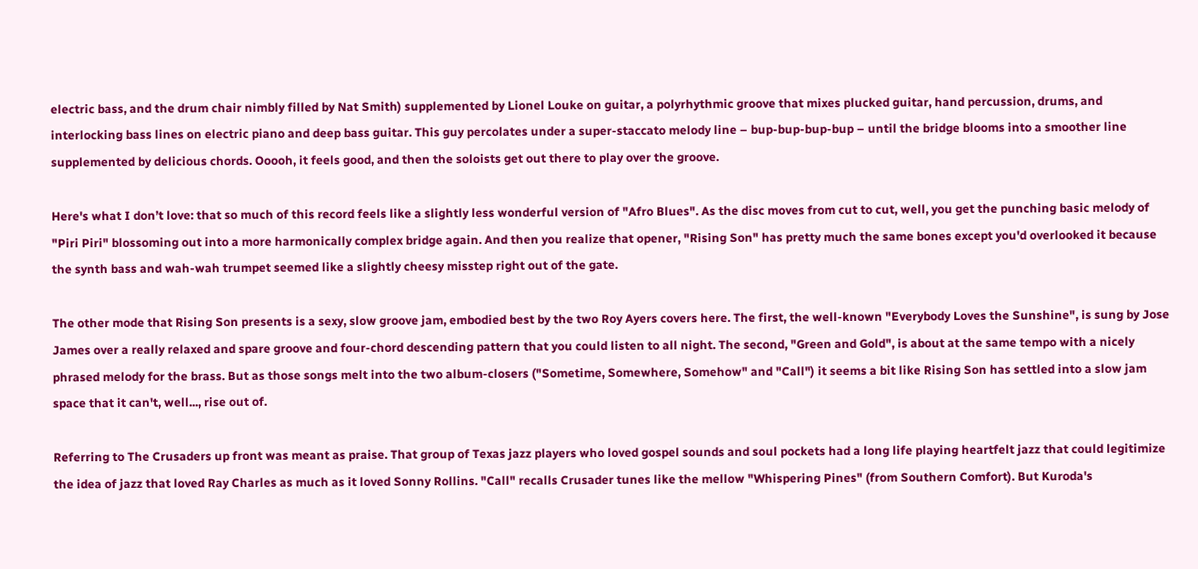electric bass, and the drum chair nimbly filled by Nat Smith) supplemented by Lionel Louke on guitar, a polyrhythmic groove that mixes plucked guitar, hand percussion, drums, and interlocking bass lines on electric piano and deep bass guitar. This guy percolates under a super-staccato melody line – bup-bup-bup-bup – until the bridge blooms into a smoother line supplemented by delicious chords. Ooooh, it feels good, and then the soloists get out there to play over the groove.

Here's what I don’t love: that so much of this record feels like a slightly less wonderful version of "Afro Blues". As the disc moves from cut to cut, well, you get the punching basic melody of "Piri Piri" blossoming out into a more harmonically complex bridge again. And then you realize that opener, "Rising Son" has pretty much the same bones except you'd overlooked it because the synth bass and wah-wah trumpet seemed like a slightly cheesy misstep right out of the gate.

The other mode that Rising Son presents is a sexy, slow groove jam, embodied best by the two Roy Ayers covers here. The first, the well-known "Everybody Loves the Sunshine", is sung by Jose James over a really relaxed and spare groove and four-chord descending pattern that you could listen to all night. The second, "Green and Gold", is about at the same tempo with a nicely phrased melody for the brass. But as those songs melt into the two album-closers ("Sometime, Somewhere, Somehow" and "Call") it seems a bit like Rising Son has settled into a slow jam space that it can't, well..., rise out of.

Referring to The Crusaders up front was meant as praise. That group of Texas jazz players who loved gospel sounds and soul pockets had a long life playing heartfelt jazz that could legitimize the idea of jazz that loved Ray Charles as much as it loved Sonny Rollins. "Call" recalls Crusader tunes like the mellow "Whispering Pines" (from Southern Comfort). But Kuroda's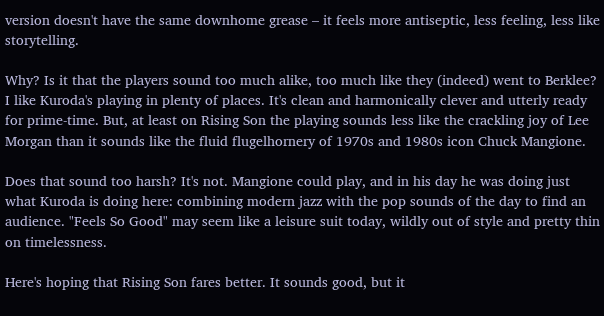version doesn't have the same downhome grease – it feels more antiseptic, less feeling, less like storytelling.

Why? Is it that the players sound too much alike, too much like they (indeed) went to Berklee? I like Kuroda's playing in plenty of places. It's clean and harmonically clever and utterly ready for prime-time. But, at least on Rising Son the playing sounds less like the crackling joy of Lee Morgan than it sounds like the fluid flugelhornery of 1970s and 1980s icon Chuck Mangione.

Does that sound too harsh? It's not. Mangione could play, and in his day he was doing just what Kuroda is doing here: combining modern jazz with the pop sounds of the day to find an audience. "Feels So Good" may seem like a leisure suit today, wildly out of style and pretty thin on timelessness.

Here's hoping that Rising Son fares better. It sounds good, but it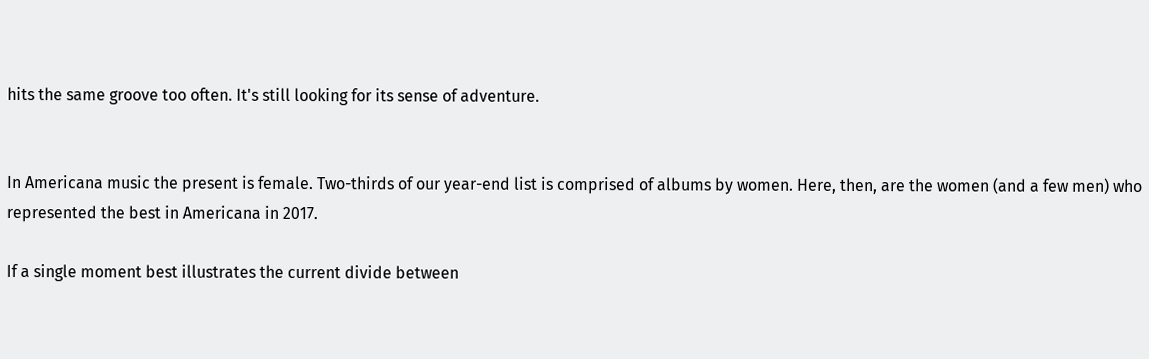hits the same groove too often. It's still looking for its sense of adventure.


In Americana music the present is female. Two-thirds of our year-end list is comprised of albums by women. Here, then, are the women (and a few men) who represented the best in Americana in 2017.

If a single moment best illustrates the current divide between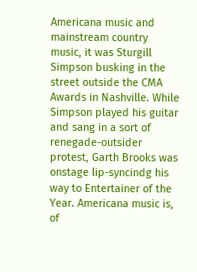Americana music and mainstream country music, it was Sturgill Simpson busking in the street outside the CMA Awards in Nashville. While Simpson played his guitar and sang in a sort of renegade-outsider protest, Garth Brooks was onstage lip-syncindg his way to Entertainer of the Year. Americana music is, of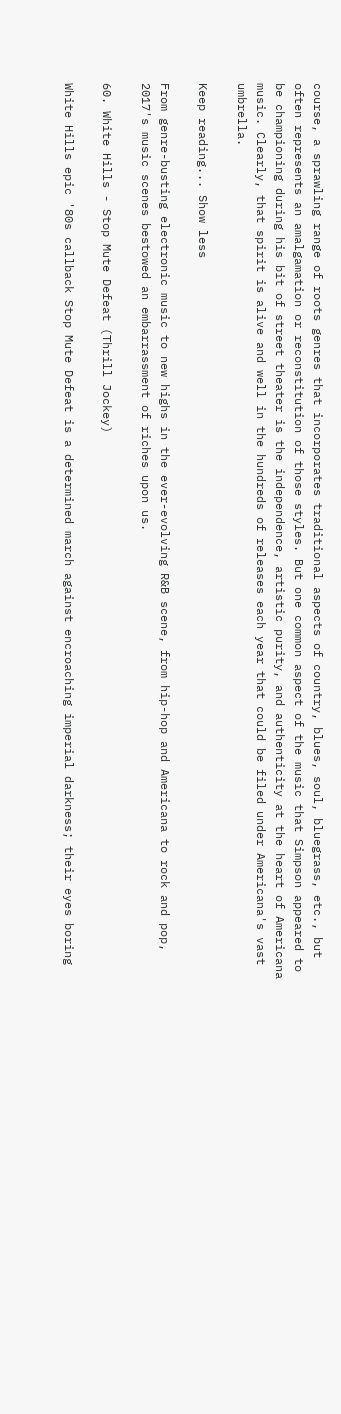course, a sprawling range of roots genres that incorporates traditional aspects of country, blues, soul, bluegrass, etc., but often represents an amalgamation or reconstitution of those styles. But one common aspect of the music that Simpson appeared to be championing during his bit of street theater is the independence, artistic purity, and authenticity at the heart of Americana music. Clearly, that spirit is alive and well in the hundreds of releases each year that could be filed under Americana's vast umbrella.

Keep reading... Show less

From genre-busting electronic music to new highs in the ever-evolving R&B scene, from hip-hop and Americana to rock and pop, 2017's music scenes bestowed an embarrassment of riches upon us.

60. White Hills - Stop Mute Defeat (Thrill Jockey)

White Hills epic '80s callback Stop Mute Defeat is a determined march against encroaching imperial darkness; their eyes boring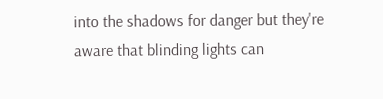into the shadows for danger but they're aware that blinding lights can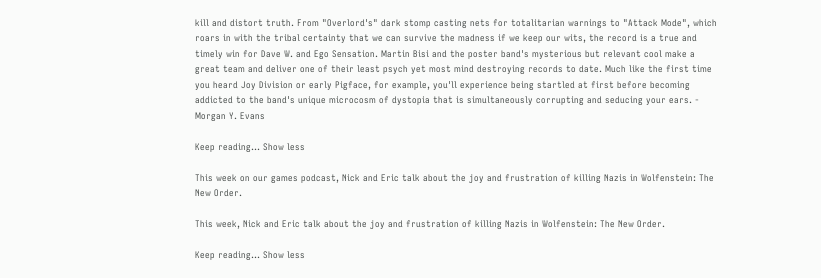kill and distort truth. From "Overlord's" dark stomp casting nets for totalitarian warnings to "Attack Mode", which roars in with the tribal certainty that we can survive the madness if we keep our wits, the record is a true and timely win for Dave W. and Ego Sensation. Martin Bisi and the poster band's mysterious but relevant cool make a great team and deliver one of their least psych yet most mind destroying records to date. Much like the first time you heard Joy Division or early Pigface, for example, you'll experience being startled at first before becoming addicted to the band's unique microcosm of dystopia that is simultaneously corrupting and seducing your ears. - Morgan Y. Evans

Keep reading... Show less

This week on our games podcast, Nick and Eric talk about the joy and frustration of killing Nazis in Wolfenstein: The New Order.

This week, Nick and Eric talk about the joy and frustration of killing Nazis in Wolfenstein: The New Order.

Keep reading... Show less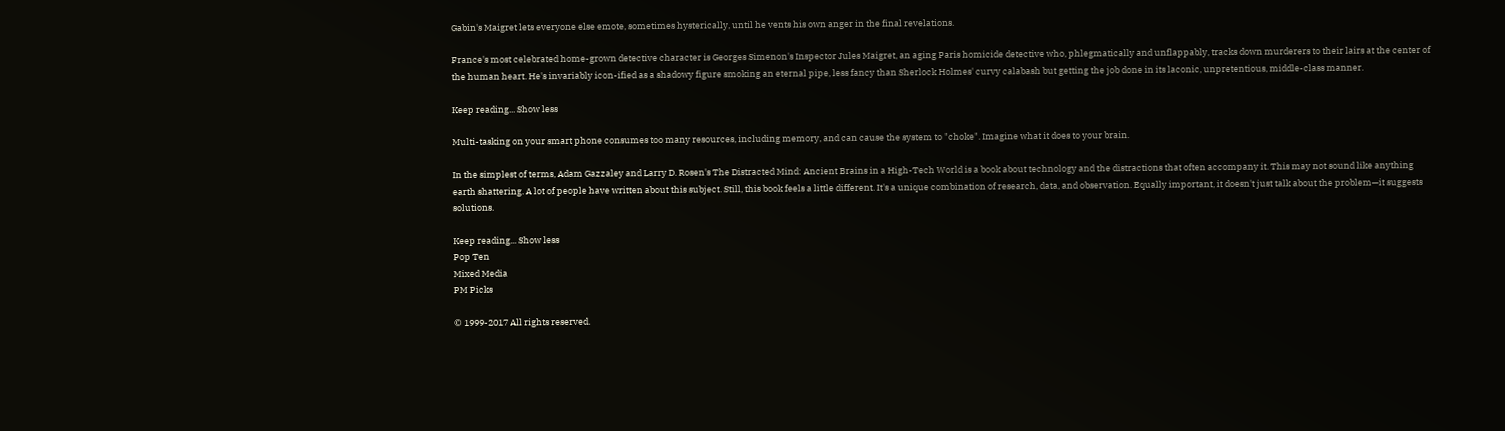Gabin's Maigret lets everyone else emote, sometimes hysterically, until he vents his own anger in the final revelations.

France's most celebrated home-grown detective character is Georges Simenon's Inspector Jules Maigret, an aging Paris homicide detective who, phlegmatically and unflappably, tracks down murderers to their lairs at the center of the human heart. He's invariably icon-ified as a shadowy figure smoking an eternal pipe, less fancy than Sherlock Holmes' curvy calabash but getting the job done in its laconic, unpretentious, middle-class manner.

Keep reading... Show less

Multi-tasking on your smart phone consumes too many resources, including memory, and can cause the system to "choke". Imagine what it does to your brain.

In the simplest of terms, Adam Gazzaley and Larry D. Rosen's The Distracted Mind: Ancient Brains in a High-Tech World is a book about technology and the distractions that often accompany it. This may not sound like anything earth shattering. A lot of people have written about this subject. Still, this book feels a little different. It's a unique combination of research, data, and observation. Equally important, it doesn't just talk about the problem—it suggests solutions.

Keep reading... Show less
Pop Ten
Mixed Media
PM Picks

© 1999-2017 All rights reserved.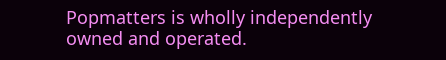Popmatters is wholly independently owned and operated.